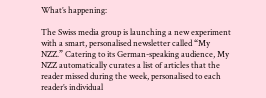What’s happening:

The Swiss media group is launching a new experiment with a smart, personalised newsletter called “My NZZ.” Catering to its German-speaking audience, My NZZ automatically curates a list of articles that the reader missed during the week, personalised to each reader’s individual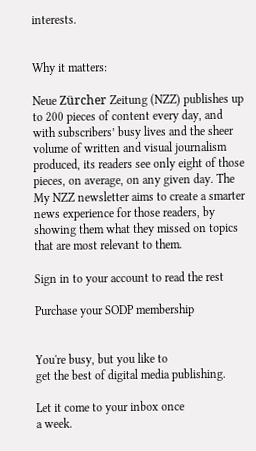interests.


Why it matters:

Neue Zürcher Zeitung (NZZ) publishes up to 200 pieces of content every day, and with subscribers’ busy lives and the sheer volume of written and visual journalism produced, its readers see only eight of those pieces, on average, on any given day. The My NZZ newsletter aims to create a smarter news experience for those readers, by showing them what they missed on topics that are most relevant to them.

Sign in to your account to read the rest

Purchase your SODP membership


You're busy, but you like to
get the best of digital media publishing.

Let it come to your inbox once
a week.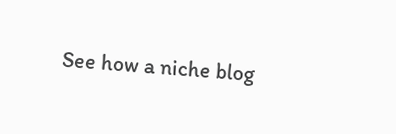See how a niche blog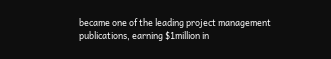became one of the leading project management publications, earning $1million in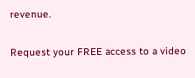revenue.

Request your FREE access to a video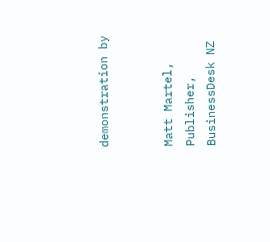demonstration by


Matt Martel, Publisher, BusinessDesk NZ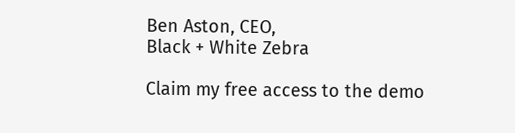Ben Aston, CEO,
Black + White Zebra

Claim my free access to the demo